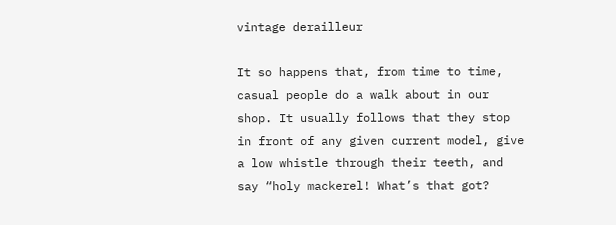vintage derailleur

It so happens that, from time to time, casual people do a walk about in our shop. It usually follows that they stop in front of any given current model, give a low whistle through their teeth, and say “holy mackerel! What’s that got?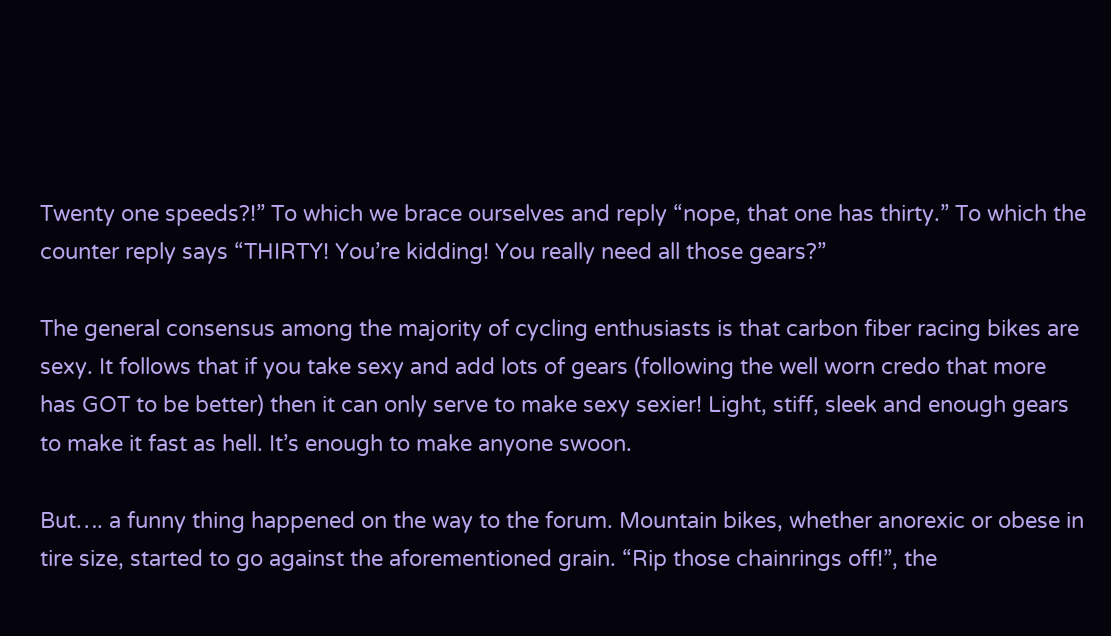Twenty one speeds?!” To which we brace ourselves and reply “nope, that one has thirty.” To which the counter reply says “THIRTY! You’re kidding! You really need all those gears?”

The general consensus among the majority of cycling enthusiasts is that carbon fiber racing bikes are sexy. It follows that if you take sexy and add lots of gears (following the well worn credo that more has GOT to be better) then it can only serve to make sexy sexier! Light, stiff, sleek and enough gears to make it fast as hell. It’s enough to make anyone swoon.

But…. a funny thing happened on the way to the forum. Mountain bikes, whether anorexic or obese in tire size, started to go against the aforementioned grain. “Rip those chainrings off!”, the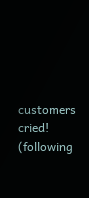customers cried! (following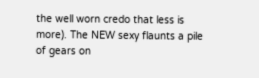the well worn credo that less is more). The NEW sexy flaunts a pile of gears on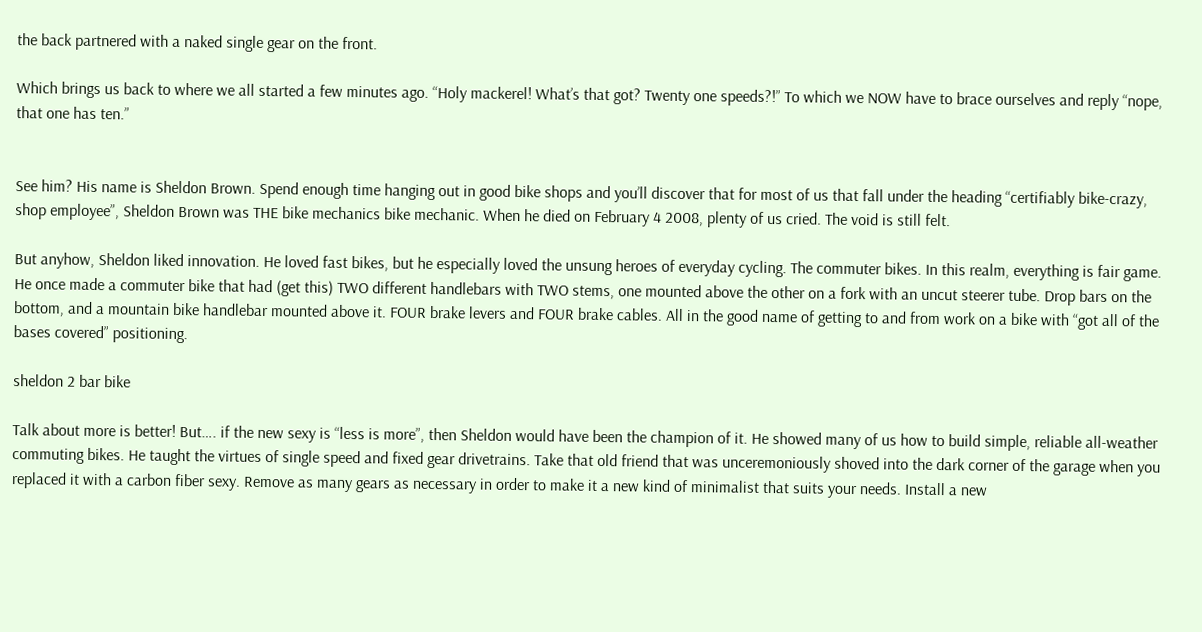the back partnered with a naked single gear on the front.

Which brings us back to where we all started a few minutes ago. “Holy mackerel! What’s that got? Twenty one speeds?!” To which we NOW have to brace ourselves and reply “nope, that one has ten.”


See him? His name is Sheldon Brown. Spend enough time hanging out in good bike shops and you’ll discover that for most of us that fall under the heading “certifiably bike-crazy, shop employee”, Sheldon Brown was THE bike mechanics bike mechanic. When he died on February 4 2008, plenty of us cried. The void is still felt.

But anyhow, Sheldon liked innovation. He loved fast bikes, but he especially loved the unsung heroes of everyday cycling. The commuter bikes. In this realm, everything is fair game. He once made a commuter bike that had (get this) TWO different handlebars with TWO stems, one mounted above the other on a fork with an uncut steerer tube. Drop bars on the bottom, and a mountain bike handlebar mounted above it. FOUR brake levers and FOUR brake cables. All in the good name of getting to and from work on a bike with “got all of the bases covered” positioning.

sheldon 2 bar bike

Talk about more is better! But…. if the new sexy is “less is more”, then Sheldon would have been the champion of it. He showed many of us how to build simple, reliable all-weather commuting bikes. He taught the virtues of single speed and fixed gear drivetrains. Take that old friend that was unceremoniously shoved into the dark corner of the garage when you replaced it with a carbon fiber sexy. Remove as many gears as necessary in order to make it a new kind of minimalist that suits your needs. Install a new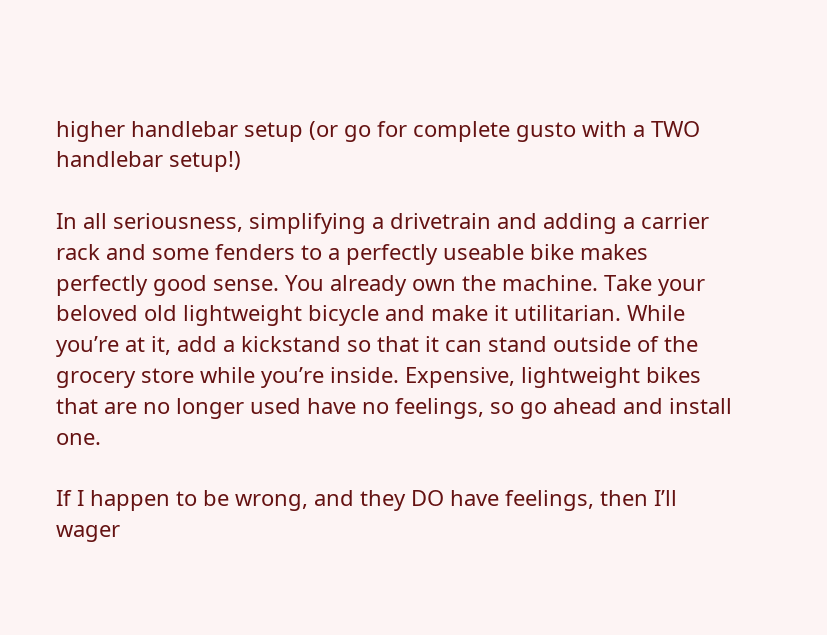higher handlebar setup (or go for complete gusto with a TWO handlebar setup!)

In all seriousness, simplifying a drivetrain and adding a carrier rack and some fenders to a perfectly useable bike makes perfectly good sense. You already own the machine. Take your beloved old lightweight bicycle and make it utilitarian. While you’re at it, add a kickstand so that it can stand outside of the grocery store while you’re inside. Expensive, lightweight bikes that are no longer used have no feelings, so go ahead and install one.

If I happen to be wrong, and they DO have feelings, then I’ll wager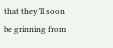that they’ll soon be grinning from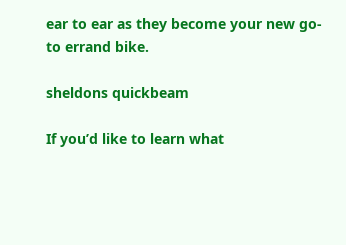ear to ear as they become your new go-to errand bike.

sheldons quickbeam

If you’d like to learn what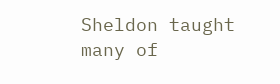Sheldon taught many of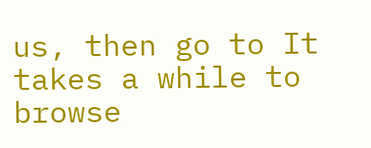us, then go to It takes a while to browse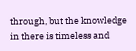through, but the knowledge in there is timeless and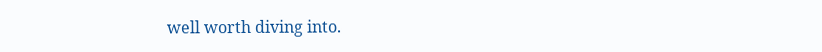well worth diving into.